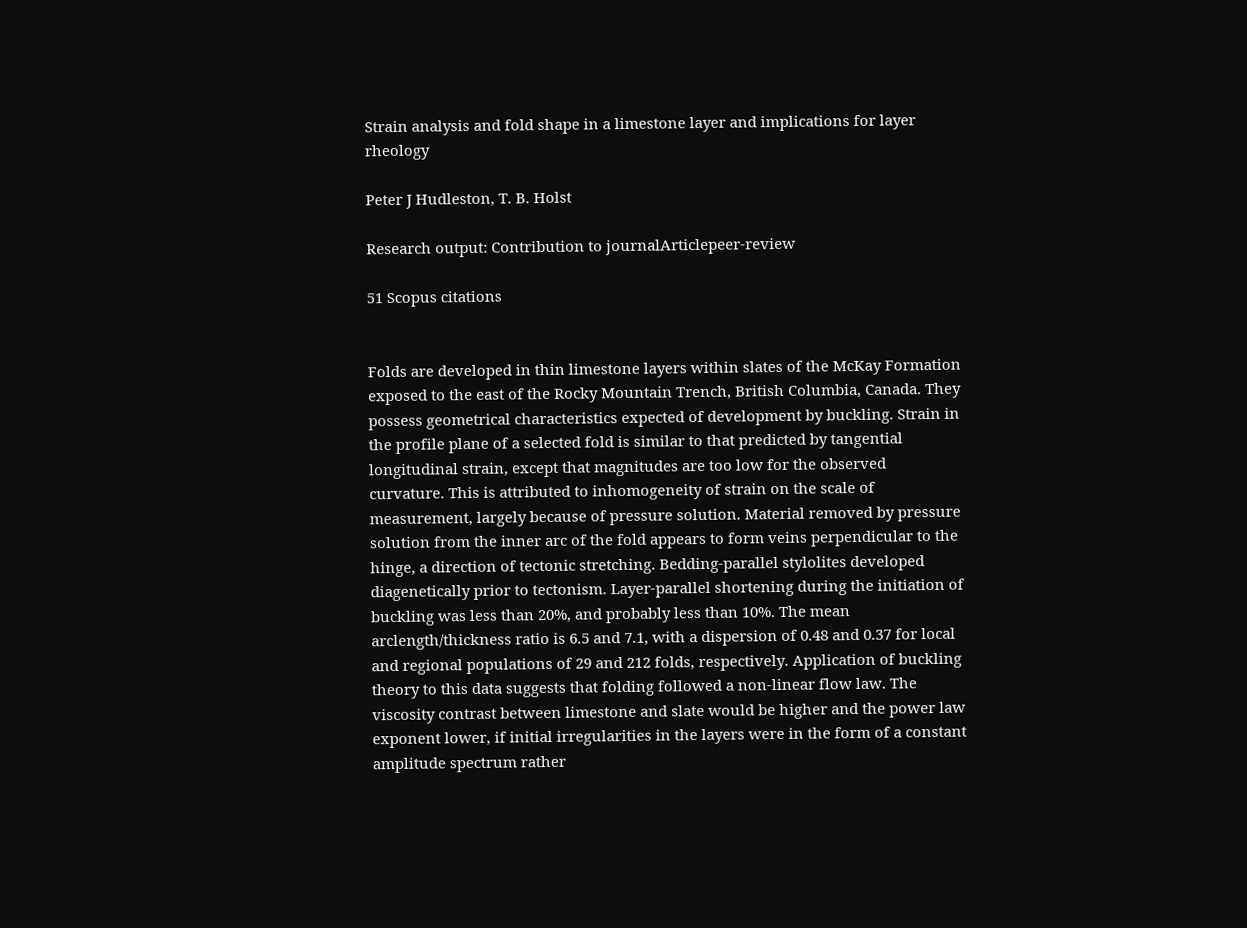Strain analysis and fold shape in a limestone layer and implications for layer rheology

Peter J Hudleston, T. B. Holst

Research output: Contribution to journalArticlepeer-review

51 Scopus citations


Folds are developed in thin limestone layers within slates of the McKay Formation exposed to the east of the Rocky Mountain Trench, British Columbia, Canada. They possess geometrical characteristics expected of development by buckling. Strain in the profile plane of a selected fold is similar to that predicted by tangential longitudinal strain, except that magnitudes are too low for the observed curvature. This is attributed to inhomogeneity of strain on the scale of measurement, largely because of pressure solution. Material removed by pressure solution from the inner arc of the fold appears to form veins perpendicular to the hinge, a direction of tectonic stretching. Bedding-parallel stylolites developed diagenetically prior to tectonism. Layer-parallel shortening during the initiation of buckling was less than 20%, and probably less than 10%. The mean arclength/thickness ratio is 6.5 and 7.1, with a dispersion of 0.48 and 0.37 for local and regional populations of 29 and 212 folds, respectively. Application of buckling theory to this data suggests that folding followed a non-linear flow law. The viscosity contrast between limestone and slate would be higher and the power law exponent lower, if initial irregularities in the layers were in the form of a constant amplitude spectrum rather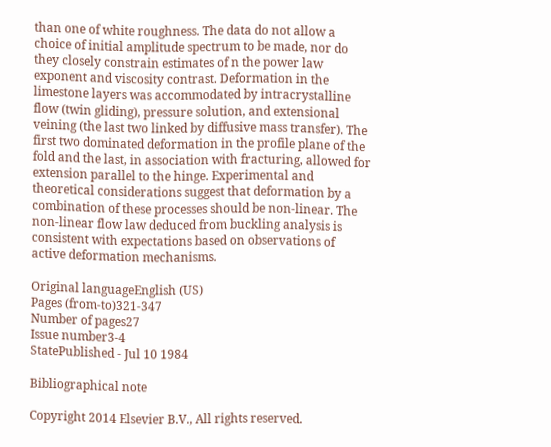than one of white roughness. The data do not allow a choice of initial amplitude spectrum to be made, nor do they closely constrain estimates of n the power law exponent and viscosity contrast. Deformation in the limestone layers was accommodated by intracrystalline flow (twin gliding), pressure solution, and extensional veining (the last two linked by diffusive mass transfer). The first two dominated deformation in the profile plane of the fold and the last, in association with fracturing, allowed for extension parallel to the hinge. Experimental and theoretical considerations suggest that deformation by a combination of these processes should be non-linear. The non-linear flow law deduced from buckling analysis is consistent with expectations based on observations of active deformation mechanisms.

Original languageEnglish (US)
Pages (from-to)321-347
Number of pages27
Issue number3-4
StatePublished - Jul 10 1984

Bibliographical note

Copyright 2014 Elsevier B.V., All rights reserved.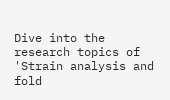Dive into the research topics of 'Strain analysis and fold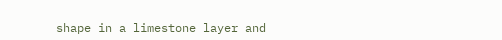shape in a limestone layer and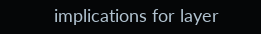implications for layer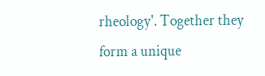rheology'. Together they form a unique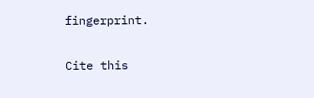fingerprint.

Cite this